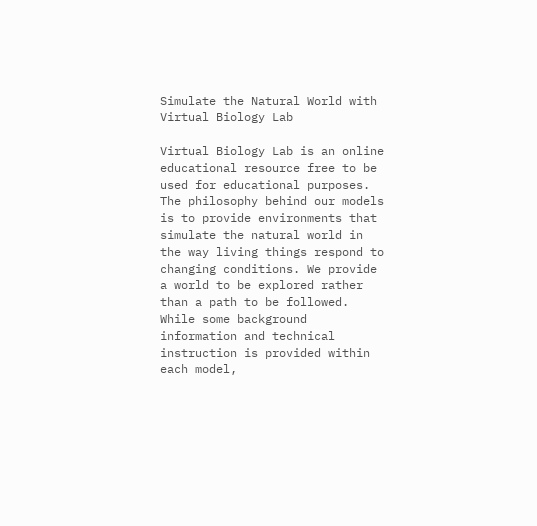Simulate the Natural World with Virtual Biology Lab

Virtual Biology Lab is an online educational resource free to be used for educational purposes. The philosophy behind our models is to provide environments that simulate the natural world in the way living things respond to changing conditions. We provide a world to be explored rather than a path to be followed. While some background information and technical instruction is provided within each model,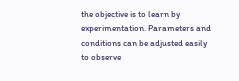the objective is to learn by experimentation. Parameters and conditions can be adjusted easily to observe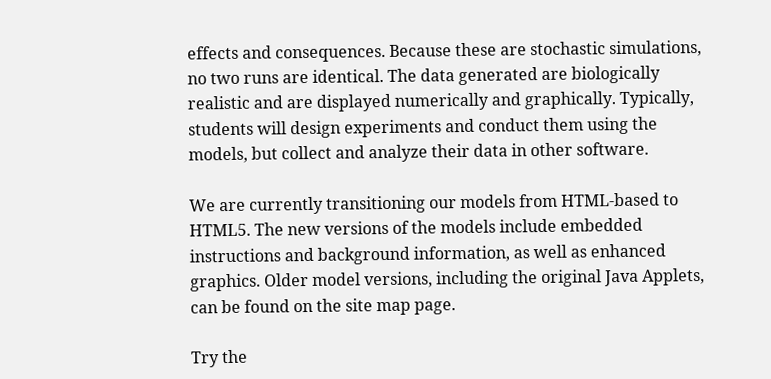effects and consequences. Because these are stochastic simulations, no two runs are identical. The data generated are biologically realistic and are displayed numerically and graphically. Typically, students will design experiments and conduct them using the models, but collect and analyze their data in other software.

We are currently transitioning our models from HTML-based to HTML5. The new versions of the models include embedded instructions and background information, as well as enhanced graphics. Older model versions, including the original Java Applets, can be found on the site map page.

Try the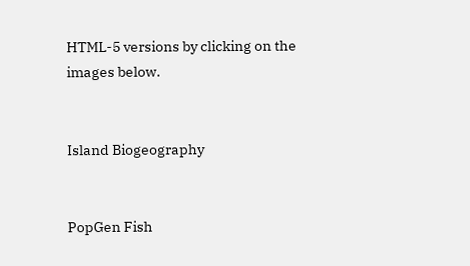HTML-5 versions by clicking on the images below.


Island Biogeography


PopGen Fish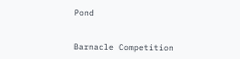Pond


Barnacle Competition